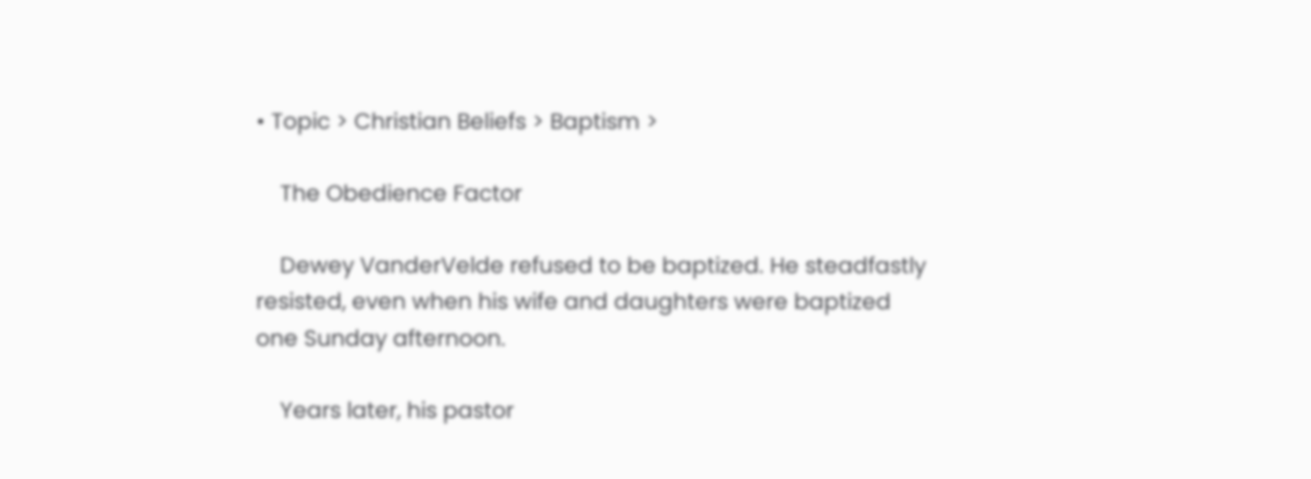• Topic > Christian Beliefs > Baptism >

    The Obedience Factor

    Dewey VanderVelde refused to be baptized. He steadfastly resisted, even when his wife and daughters were baptized one Sunday afternoon.

    Years later, his pastor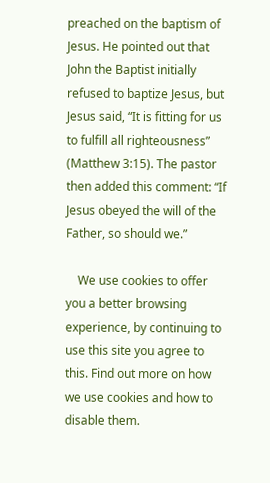preached on the baptism of Jesus. He pointed out that John the Baptist initially refused to baptize Jesus, but Jesus said, “It is fitting for us to fulfill all righteousness” (Matthew 3:15). The pastor then added this comment: “If Jesus obeyed the will of the Father, so should we.”

    We use cookies to offer you a better browsing experience, by continuing to use this site you agree to this. Find out more on how we use cookies and how to disable them.